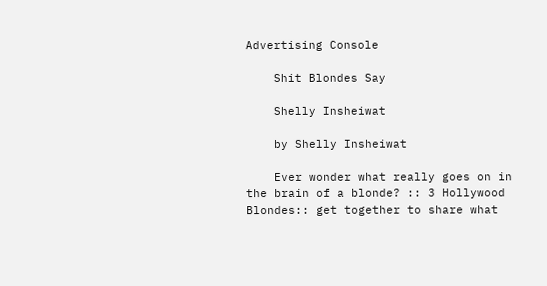Advertising Console

    Shit Blondes Say

    Shelly Insheiwat

    by Shelly Insheiwat

    Ever wonder what really goes on in the brain of a blonde? :: 3 Hollywood Blondes:: get together to share what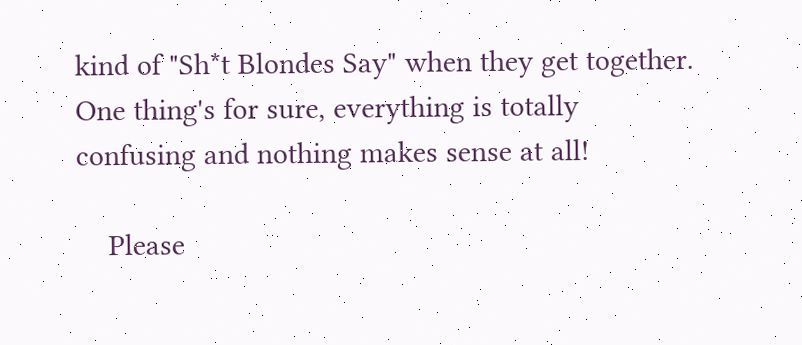kind of "Sh*t Blondes Say" when they get together. One thing's for sure, everything is totally confusing and nothing makes sense at all!

    Please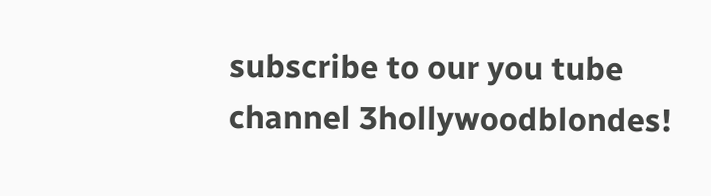subscribe to our you tube channel 3hollywoodblondes!